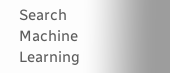Search Machine Learning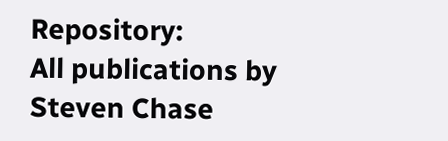Repository:
All publications by Steven Chase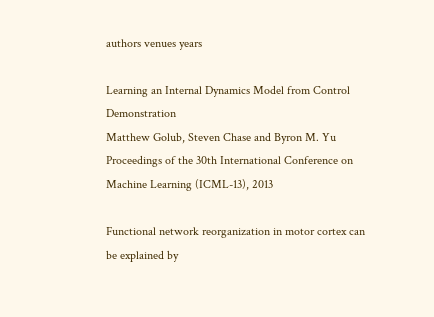authors venues years

Learning an Internal Dynamics Model from Control Demonstration
Matthew Golub, Steven Chase and Byron M. Yu
Proceedings of the 30th International Conference on Machine Learning (ICML-13), 2013

Functional network reorganization in motor cortex can be explained by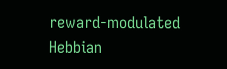reward-modulated Hebbian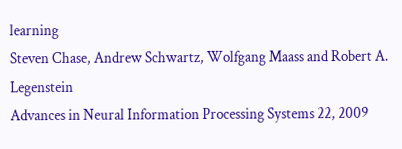learning
Steven Chase, Andrew Schwartz, Wolfgang Maass and Robert A. Legenstein
Advances in Neural Information Processing Systems 22, 2009